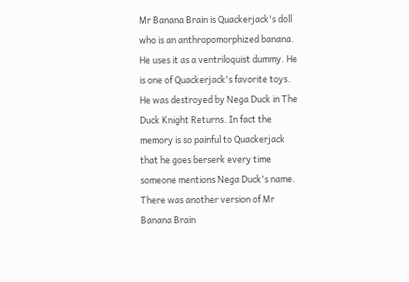Mr Banana Brain is Quackerjack's doll who is an anthropomorphized banana. He uses it as a ventriloquist dummy. He is one of Quackerjack's favorite toys. He was destroyed by Nega Duck in The Duck Knight Returns. In fact the memory is so painful to Quackerjack that he goes berserk every time someone mentions Nega Duck's name. There was another version of Mr Banana Brain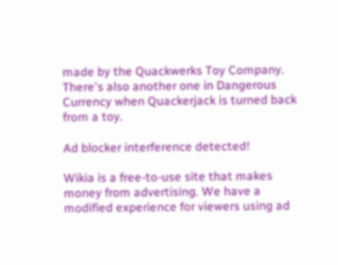made by the Quackwerks Toy Company. There's also another one in Dangerous Currency when Quackerjack is turned back from a toy.

Ad blocker interference detected!

Wikia is a free-to-use site that makes money from advertising. We have a modified experience for viewers using ad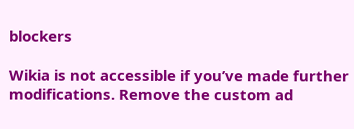blockers

Wikia is not accessible if you’ve made further modifications. Remove the custom ad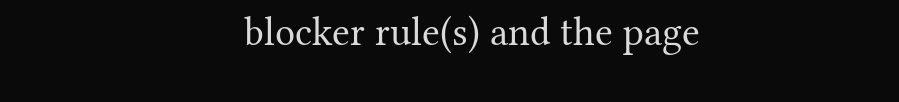blocker rule(s) and the page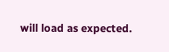will load as expected.